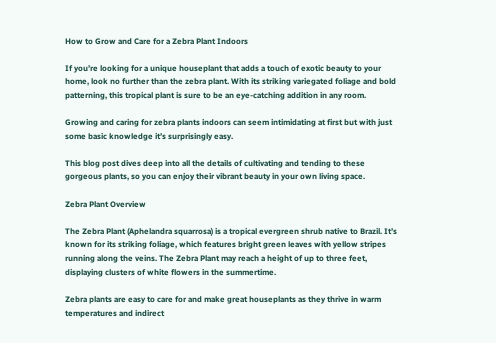How to Grow and Care for a Zebra Plant Indoors

If you’re looking for a unique houseplant that adds a touch of exotic beauty to your home, look no further than the zebra plant. With its striking variegated foliage and bold patterning, this tropical plant is sure to be an eye-catching addition in any room.

Growing and caring for zebra plants indoors can seem intimidating at first but with just some basic knowledge it’s surprisingly easy.

This blog post dives deep into all the details of cultivating and tending to these gorgeous plants, so you can enjoy their vibrant beauty in your own living space.

Zebra Plant Overview

The Zebra Plant (Aphelandra squarrosa) is a tropical evergreen shrub native to Brazil. It’s known for its striking foliage, which features bright green leaves with yellow stripes running along the veins. The Zebra Plant may reach a height of up to three feet, displaying clusters of white flowers in the summertime.

Zebra plants are easy to care for and make great houseplants as they thrive in warm temperatures and indirect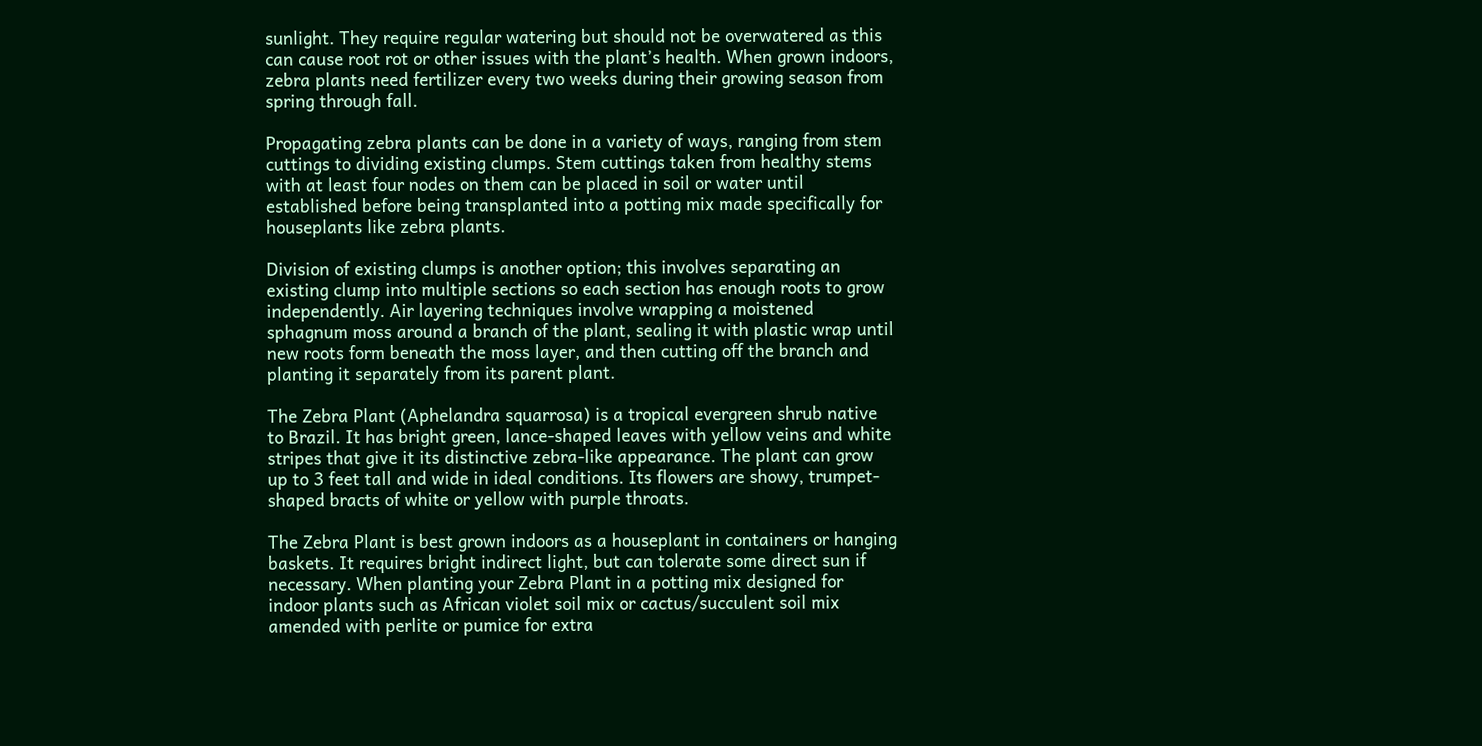sunlight. They require regular watering but should not be overwatered as this can cause root rot or other issues with the plant’s health. When grown indoors, zebra plants need fertilizer every two weeks during their growing season from spring through fall.

Propagating zebra plants can be done in a variety of ways, ranging from stem cuttings to dividing existing clumps. Stem cuttings taken from healthy stems with at least four nodes on them can be placed in soil or water until established before being transplanted into a potting mix made specifically for houseplants like zebra plants.

Division of existing clumps is another option; this involves separating an existing clump into multiple sections so each section has enough roots to grow independently. Air layering techniques involve wrapping a moistened sphagnum moss around a branch of the plant, sealing it with plastic wrap until new roots form beneath the moss layer, and then cutting off the branch and planting it separately from its parent plant.

The Zebra Plant (Aphelandra squarrosa) is a tropical evergreen shrub native to Brazil. It has bright green, lance-shaped leaves with yellow veins and white stripes that give it its distinctive zebra-like appearance. The plant can grow up to 3 feet tall and wide in ideal conditions. Its flowers are showy, trumpet-shaped bracts of white or yellow with purple throats.

The Zebra Plant is best grown indoors as a houseplant in containers or hanging baskets. It requires bright indirect light, but can tolerate some direct sun if necessary. When planting your Zebra Plant in a potting mix designed for indoor plants such as African violet soil mix or cactus/succulent soil mix amended with perlite or pumice for extra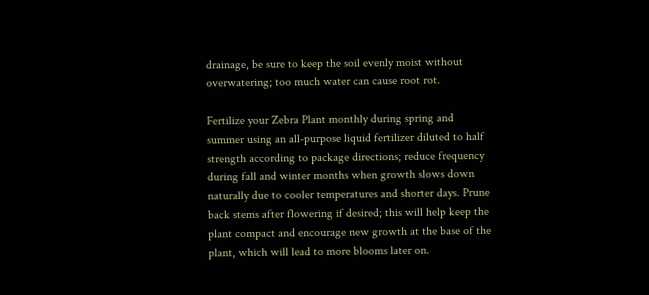drainage, be sure to keep the soil evenly moist without overwatering; too much water can cause root rot.

Fertilize your Zebra Plant monthly during spring and summer using an all-purpose liquid fertilizer diluted to half strength according to package directions; reduce frequency during fall and winter months when growth slows down naturally due to cooler temperatures and shorter days. Prune back stems after flowering if desired; this will help keep the plant compact and encourage new growth at the base of the plant, which will lead to more blooms later on.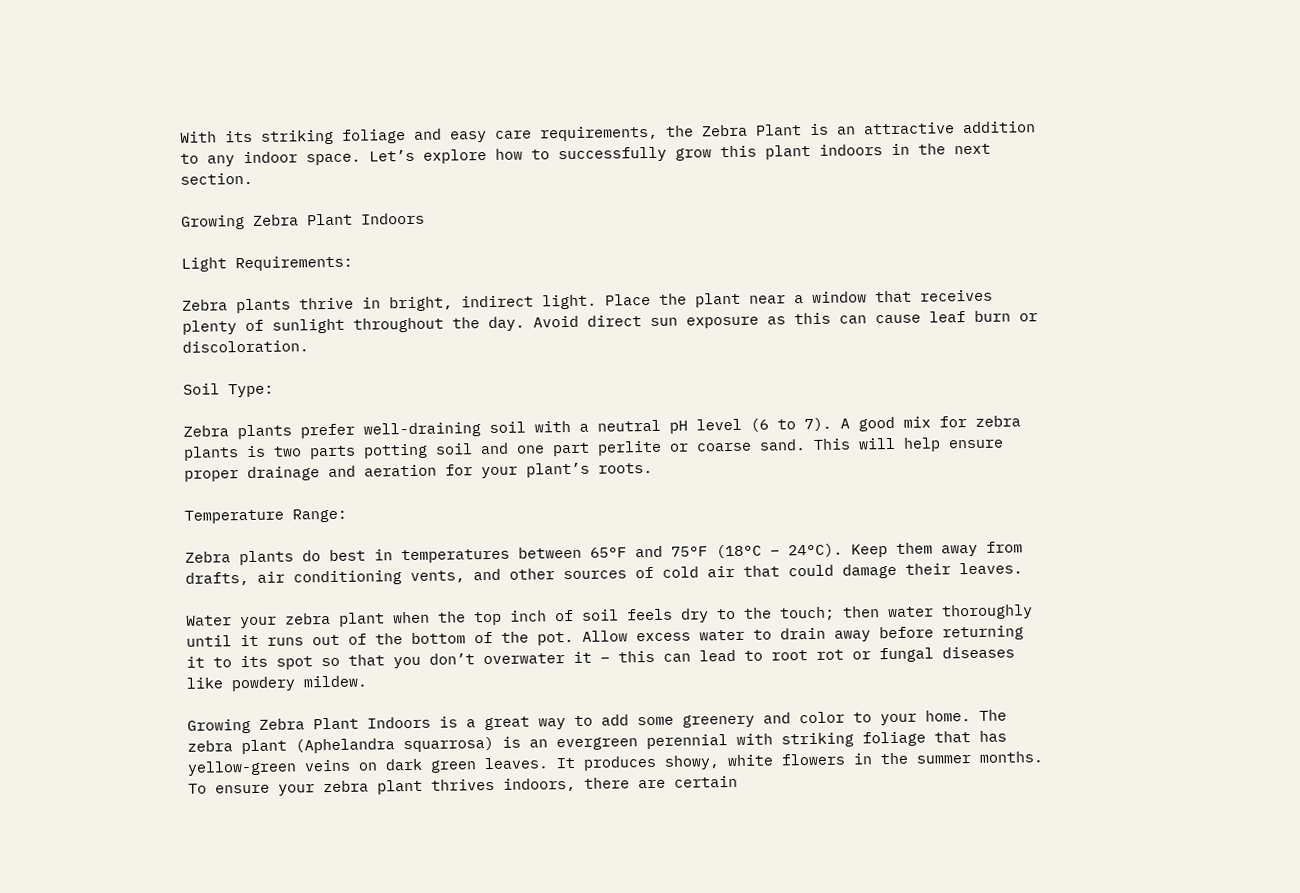With its striking foliage and easy care requirements, the Zebra Plant is an attractive addition to any indoor space. Let’s explore how to successfully grow this plant indoors in the next section.

Growing Zebra Plant Indoors

Light Requirements:

Zebra plants thrive in bright, indirect light. Place the plant near a window that receives plenty of sunlight throughout the day. Avoid direct sun exposure as this can cause leaf burn or discoloration.

Soil Type:

Zebra plants prefer well-draining soil with a neutral pH level (6 to 7). A good mix for zebra plants is two parts potting soil and one part perlite or coarse sand. This will help ensure proper drainage and aeration for your plant’s roots.

Temperature Range:

Zebra plants do best in temperatures between 65°F and 75°F (18°C – 24°C). Keep them away from drafts, air conditioning vents, and other sources of cold air that could damage their leaves.

Water your zebra plant when the top inch of soil feels dry to the touch; then water thoroughly until it runs out of the bottom of the pot. Allow excess water to drain away before returning it to its spot so that you don’t overwater it – this can lead to root rot or fungal diseases like powdery mildew.

Growing Zebra Plant Indoors is a great way to add some greenery and color to your home. The zebra plant (Aphelandra squarrosa) is an evergreen perennial with striking foliage that has yellow-green veins on dark green leaves. It produces showy, white flowers in the summer months. To ensure your zebra plant thrives indoors, there are certain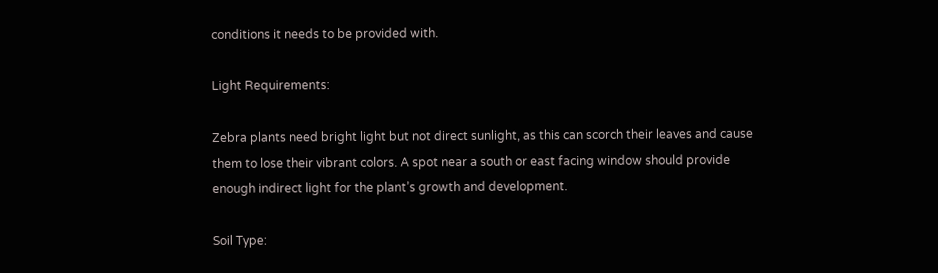conditions it needs to be provided with.

Light Requirements:

Zebra plants need bright light but not direct sunlight, as this can scorch their leaves and cause them to lose their vibrant colors. A spot near a south or east facing window should provide enough indirect light for the plant’s growth and development.

Soil Type: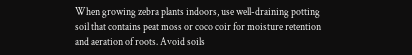When growing zebra plants indoors, use well-draining potting soil that contains peat moss or coco coir for moisture retention and aeration of roots. Avoid soils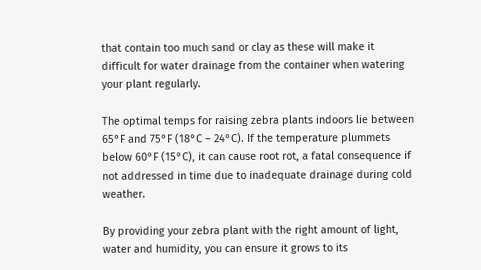that contain too much sand or clay as these will make it difficult for water drainage from the container when watering your plant regularly.

The optimal temps for raising zebra plants indoors lie between 65°F and 75°F (18°C – 24°C). If the temperature plummets below 60°F (15°C), it can cause root rot, a fatal consequence if not addressed in time due to inadequate drainage during cold weather.

By providing your zebra plant with the right amount of light, water and humidity, you can ensure it grows to its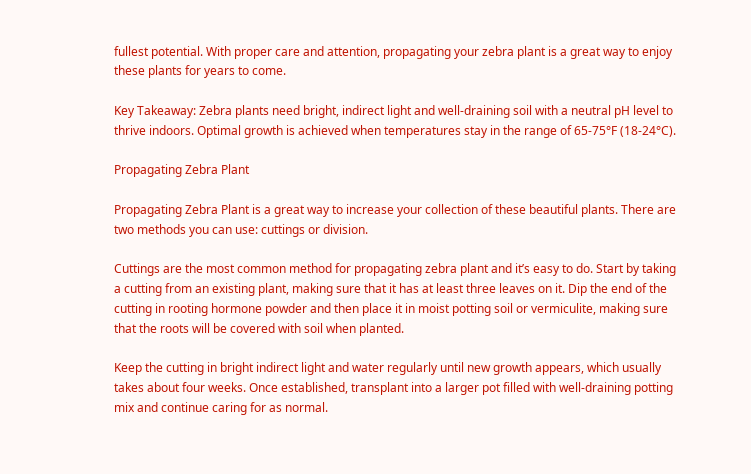fullest potential. With proper care and attention, propagating your zebra plant is a great way to enjoy these plants for years to come.

Key Takeaway: Zebra plants need bright, indirect light and well-draining soil with a neutral pH level to thrive indoors. Optimal growth is achieved when temperatures stay in the range of 65-75°F (18-24°C).

Propagating Zebra Plant

Propagating Zebra Plant is a great way to increase your collection of these beautiful plants. There are two methods you can use: cuttings or division.

Cuttings are the most common method for propagating zebra plant and it’s easy to do. Start by taking a cutting from an existing plant, making sure that it has at least three leaves on it. Dip the end of the cutting in rooting hormone powder and then place it in moist potting soil or vermiculite, making sure that the roots will be covered with soil when planted.

Keep the cutting in bright indirect light and water regularly until new growth appears, which usually takes about four weeks. Once established, transplant into a larger pot filled with well-draining potting mix and continue caring for as normal.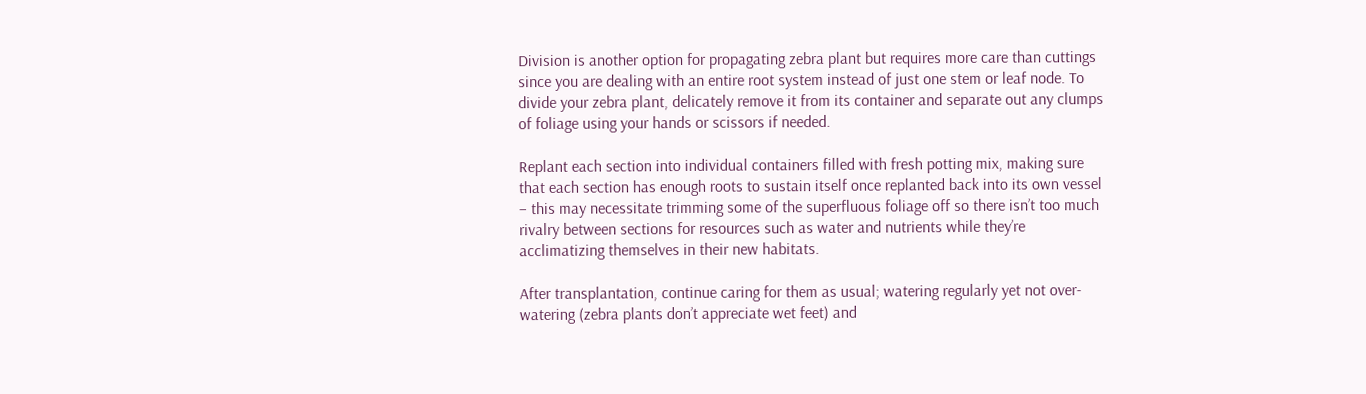Division is another option for propagating zebra plant but requires more care than cuttings since you are dealing with an entire root system instead of just one stem or leaf node. To divide your zebra plant, delicately remove it from its container and separate out any clumps of foliage using your hands or scissors if needed.

Replant each section into individual containers filled with fresh potting mix, making sure that each section has enough roots to sustain itself once replanted back into its own vessel – this may necessitate trimming some of the superfluous foliage off so there isn’t too much rivalry between sections for resources such as water and nutrients while they’re acclimatizing themselves in their new habitats.

After transplantation, continue caring for them as usual; watering regularly yet not over-watering (zebra plants don’t appreciate wet feet) and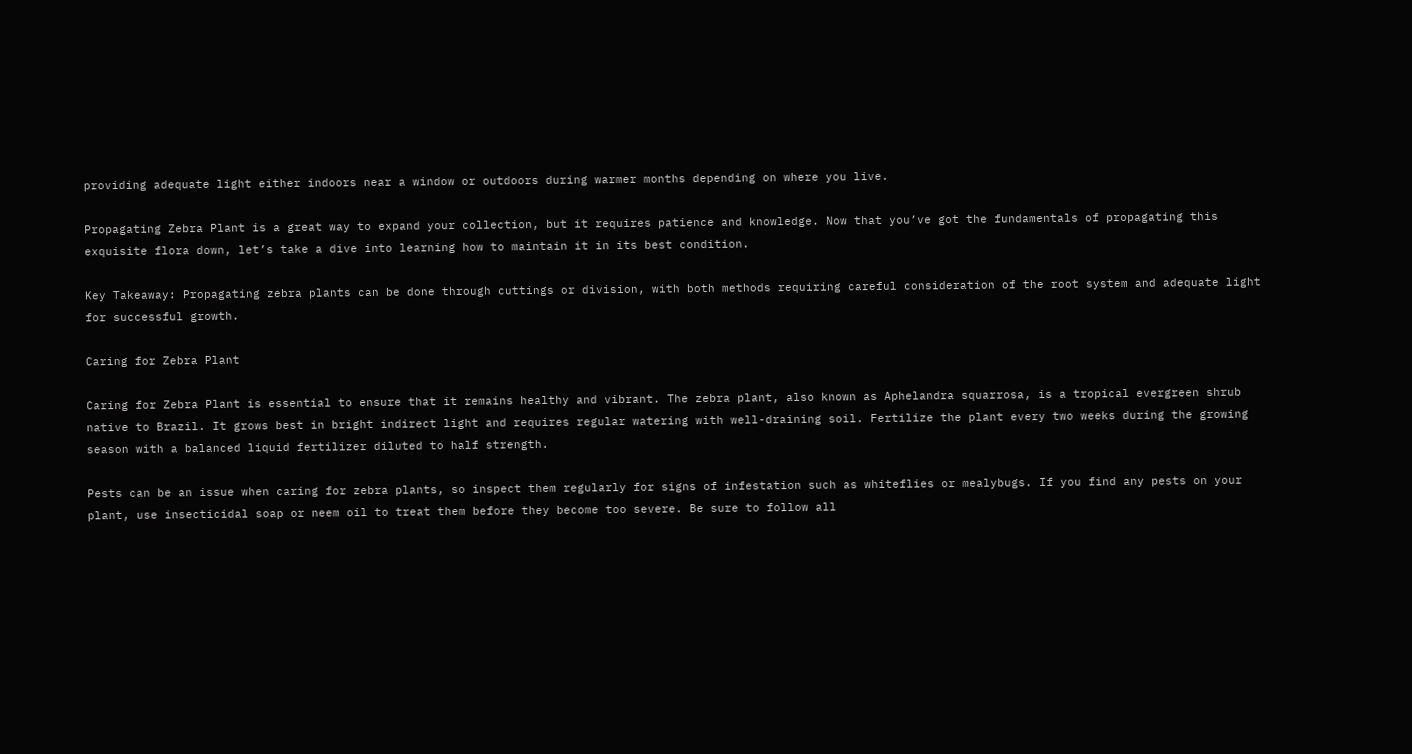providing adequate light either indoors near a window or outdoors during warmer months depending on where you live.

Propagating Zebra Plant is a great way to expand your collection, but it requires patience and knowledge. Now that you’ve got the fundamentals of propagating this exquisite flora down, let’s take a dive into learning how to maintain it in its best condition.

Key Takeaway: Propagating zebra plants can be done through cuttings or division, with both methods requiring careful consideration of the root system and adequate light for successful growth.

Caring for Zebra Plant

Caring for Zebra Plant is essential to ensure that it remains healthy and vibrant. The zebra plant, also known as Aphelandra squarrosa, is a tropical evergreen shrub native to Brazil. It grows best in bright indirect light and requires regular watering with well-draining soil. Fertilize the plant every two weeks during the growing season with a balanced liquid fertilizer diluted to half strength.

Pests can be an issue when caring for zebra plants, so inspect them regularly for signs of infestation such as whiteflies or mealybugs. If you find any pests on your plant, use insecticidal soap or neem oil to treat them before they become too severe. Be sure to follow all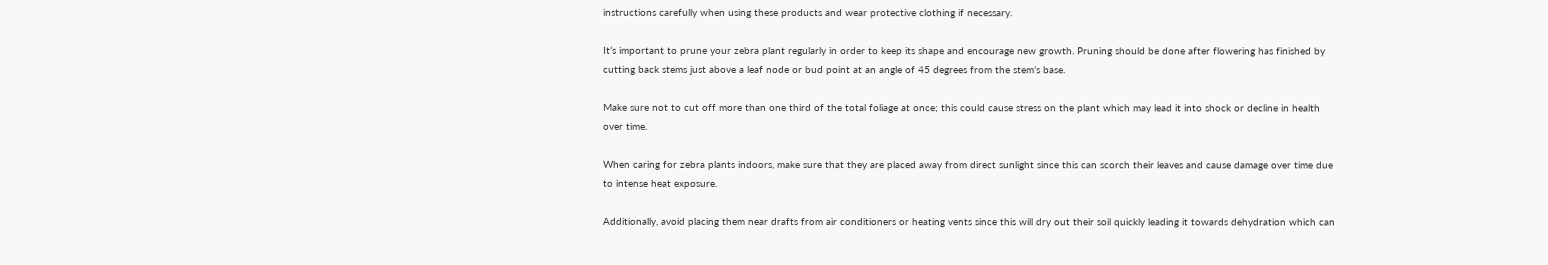instructions carefully when using these products and wear protective clothing if necessary.

It’s important to prune your zebra plant regularly in order to keep its shape and encourage new growth. Pruning should be done after flowering has finished by cutting back stems just above a leaf node or bud point at an angle of 45 degrees from the stem’s base.

Make sure not to cut off more than one third of the total foliage at once; this could cause stress on the plant which may lead it into shock or decline in health over time.

When caring for zebra plants indoors, make sure that they are placed away from direct sunlight since this can scorch their leaves and cause damage over time due to intense heat exposure.

Additionally, avoid placing them near drafts from air conditioners or heating vents since this will dry out their soil quickly leading it towards dehydration which can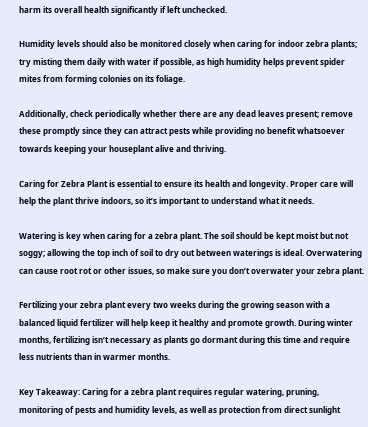harm its overall health significantly if left unchecked.

Humidity levels should also be monitored closely when caring for indoor zebra plants; try misting them daily with water if possible, as high humidity helps prevent spider mites from forming colonies on its foliage.

Additionally, check periodically whether there are any dead leaves present; remove these promptly since they can attract pests while providing no benefit whatsoever towards keeping your houseplant alive and thriving.

Caring for Zebra Plant is essential to ensure its health and longevity. Proper care will help the plant thrive indoors, so it’s important to understand what it needs.

Watering is key when caring for a zebra plant. The soil should be kept moist but not soggy; allowing the top inch of soil to dry out between waterings is ideal. Overwatering can cause root rot or other issues, so make sure you don’t overwater your zebra plant.

Fertilizing your zebra plant every two weeks during the growing season with a balanced liquid fertilizer will help keep it healthy and promote growth. During winter months, fertilizing isn’t necessary as plants go dormant during this time and require less nutrients than in warmer months.

Key Takeaway: Caring for a zebra plant requires regular watering, pruning, monitoring of pests and humidity levels, as well as protection from direct sunlight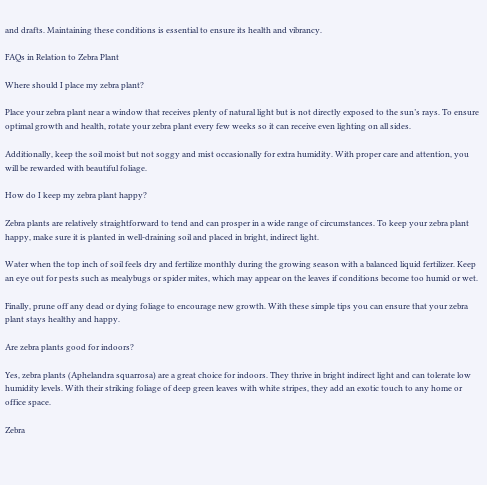and drafts. Maintaining these conditions is essential to ensure its health and vibrancy.

FAQs in Relation to Zebra Plant

Where should I place my zebra plant?

Place your zebra plant near a window that receives plenty of natural light but is not directly exposed to the sun’s rays. To ensure optimal growth and health, rotate your zebra plant every few weeks so it can receive even lighting on all sides.

Additionally, keep the soil moist but not soggy and mist occasionally for extra humidity. With proper care and attention, you will be rewarded with beautiful foliage.

How do I keep my zebra plant happy?

Zebra plants are relatively straightforward to tend and can prosper in a wide range of circumstances. To keep your zebra plant happy, make sure it is planted in well-draining soil and placed in bright, indirect light.

Water when the top inch of soil feels dry and fertilize monthly during the growing season with a balanced liquid fertilizer. Keep an eye out for pests such as mealybugs or spider mites, which may appear on the leaves if conditions become too humid or wet.

Finally, prune off any dead or dying foliage to encourage new growth. With these simple tips you can ensure that your zebra plant stays healthy and happy.

Are zebra plants good for indoors?

Yes, zebra plants (Aphelandra squarrosa) are a great choice for indoors. They thrive in bright indirect light and can tolerate low humidity levels. With their striking foliage of deep green leaves with white stripes, they add an exotic touch to any home or office space.

Zebra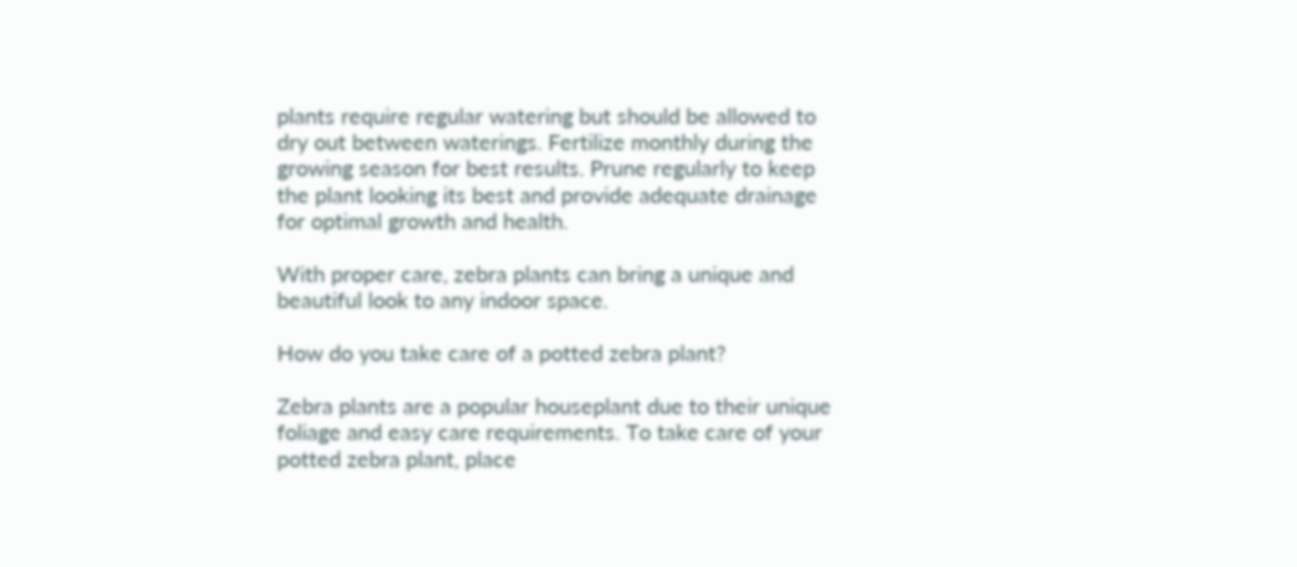plants require regular watering but should be allowed to dry out between waterings. Fertilize monthly during the growing season for best results. Prune regularly to keep the plant looking its best and provide adequate drainage for optimal growth and health.

With proper care, zebra plants can bring a unique and beautiful look to any indoor space.

How do you take care of a potted zebra plant?

Zebra plants are a popular houseplant due to their unique foliage and easy care requirements. To take care of your potted zebra plant, place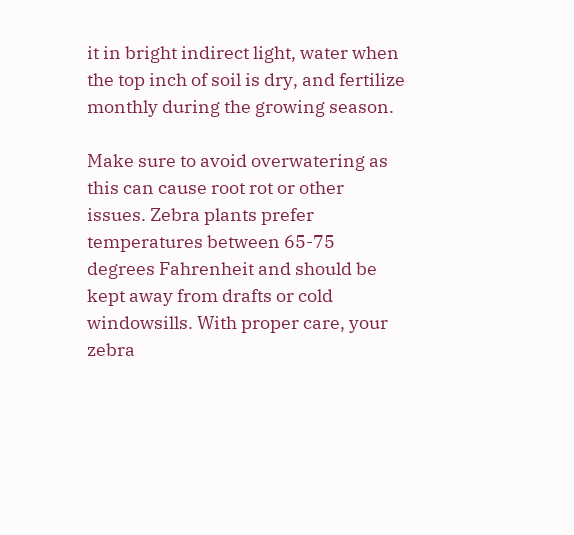it in bright indirect light, water when the top inch of soil is dry, and fertilize monthly during the growing season.

Make sure to avoid overwatering as this can cause root rot or other issues. Zebra plants prefer temperatures between 65-75 degrees Fahrenheit and should be kept away from drafts or cold windowsills. With proper care, your zebra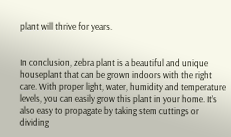plant will thrive for years.


In conclusion, zebra plant is a beautiful and unique houseplant that can be grown indoors with the right care. With proper light, water, humidity and temperature levels, you can easily grow this plant in your home. It’s also easy to propagate by taking stem cuttings or dividing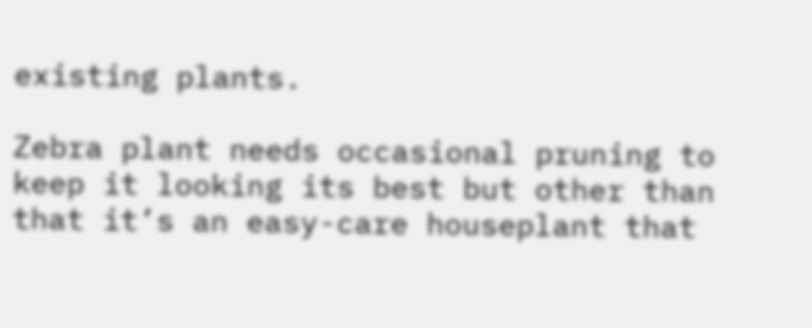existing plants.

Zebra plant needs occasional pruning to keep it looking its best but other than that it’s an easy-care houseplant that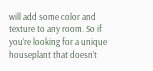will add some color and texture to any room. So if you’re looking for a unique houseplant that doesn’t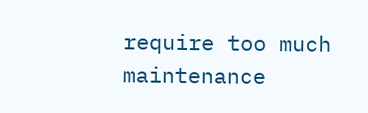require too much maintenance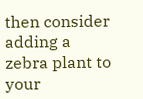then consider adding a zebra plant to your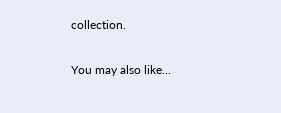collection.

You may also like...